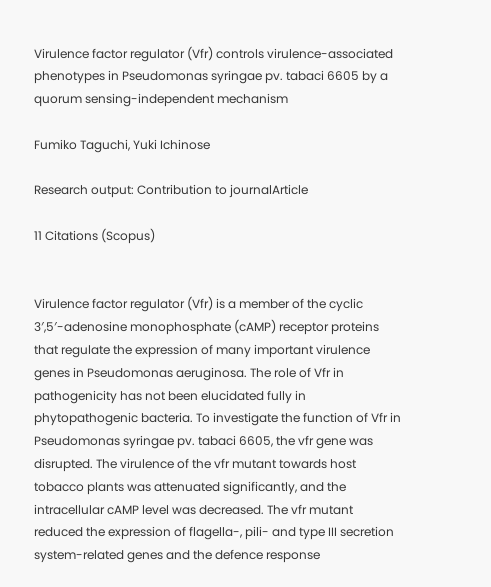Virulence factor regulator (Vfr) controls virulence-associated phenotypes in Pseudomonas syringae pv. tabaci 6605 by a quorum sensing-independent mechanism

Fumiko Taguchi, Yuki Ichinose

Research output: Contribution to journalArticle

11 Citations (Scopus)


Virulence factor regulator (Vfr) is a member of the cyclic 3′,5′-adenosine monophosphate (cAMP) receptor proteins that regulate the expression of many important virulence genes in Pseudomonas aeruginosa. The role of Vfr in pathogenicity has not been elucidated fully in phytopathogenic bacteria. To investigate the function of Vfr in Pseudomonas syringae pv. tabaci 6605, the vfr gene was disrupted. The virulence of the vfr mutant towards host tobacco plants was attenuated significantly, and the intracellular cAMP level was decreased. The vfr mutant reduced the expression of flagella-, pili- and type III secretion system-related genes and the defence response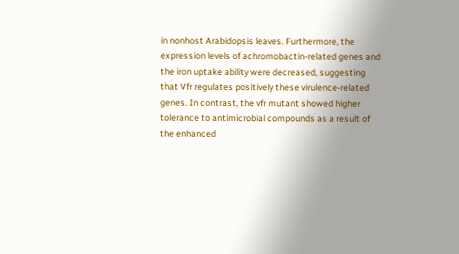in nonhost Arabidopsis leaves. Furthermore, the expression levels of achromobactin-related genes and the iron uptake ability were decreased, suggesting that Vfr regulates positively these virulence-related genes. In contrast, the vfr mutant showed higher tolerance to antimicrobial compounds as a result of the enhanced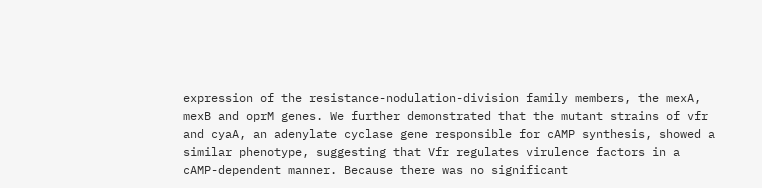expression of the resistance-nodulation-division family members, the mexA, mexB and oprM genes. We further demonstrated that the mutant strains of vfr and cyaA, an adenylate cyclase gene responsible for cAMP synthesis, showed a similar phenotype, suggesting that Vfr regulates virulence factors in a cAMP-dependent manner. Because there was no significant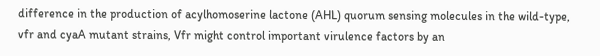difference in the production of acylhomoserine lactone (AHL) quorum sensing molecules in the wild-type, vfr and cyaA mutant strains, Vfr might control important virulence factors by an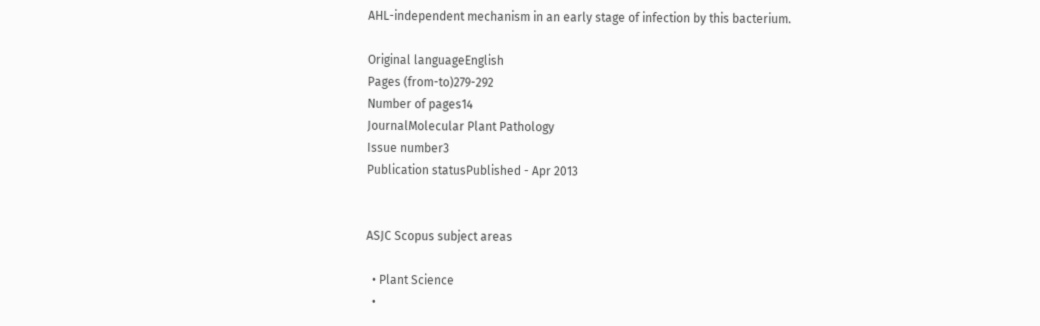AHL-independent mechanism in an early stage of infection by this bacterium.

Original languageEnglish
Pages (from-to)279-292
Number of pages14
JournalMolecular Plant Pathology
Issue number3
Publication statusPublished - Apr 2013


ASJC Scopus subject areas

  • Plant Science
  •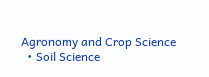Agronomy and Crop Science
  • Soil Science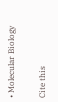• Molecular Biology

Cite this